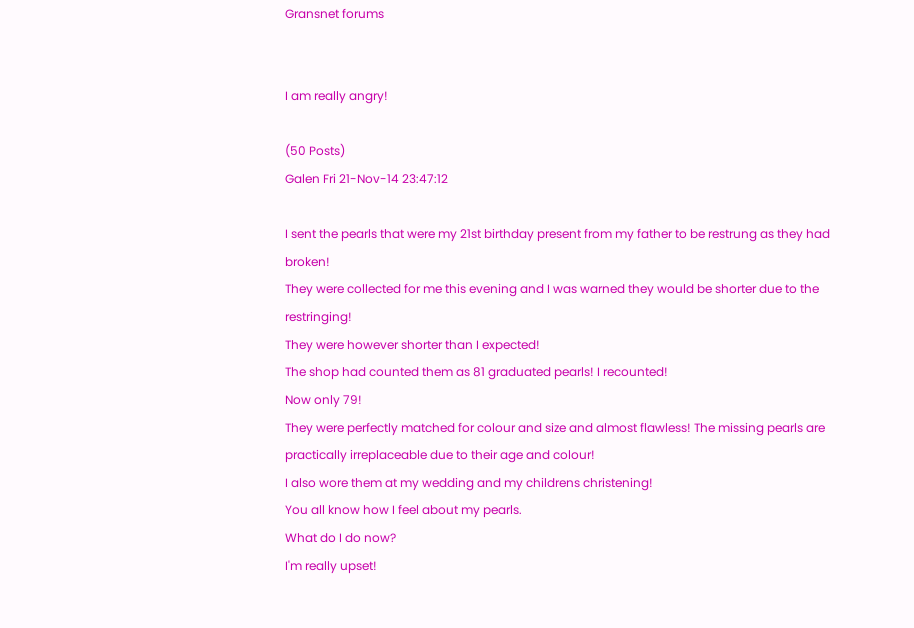Gransnet forums


I am really angry!

(50 Posts)
Galen Fri 21-Nov-14 23:47:12

I sent the pearls that were my 21st birthday present from my father to be restrung as they had broken!
They were collected for me this evening and I was warned they would be shorter due to the restringing!
They were however shorter than I expected!
The shop had counted them as 81 graduated pearls! I recounted!
Now only 79!
They were perfectly matched for colour and size and almost flawless! The missing pearls are practically irreplaceable due to their age and colour!
I also wore them at my wedding and my childrens christening!
You all know how I feel about my pearls.
What do I do now?
I'm really upset!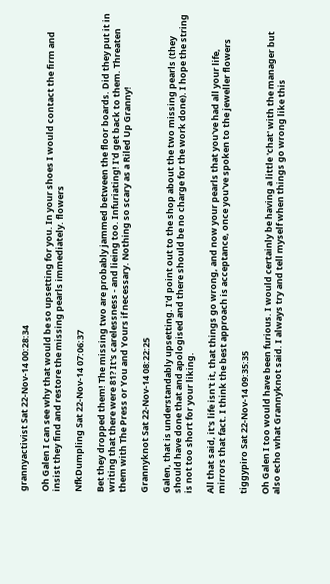grannyactivist Sat 22-Nov-14 00:28:34

Oh Galen I can see why that would be so upsetting for you. In your shoes I would contact the firm and insist they find and restore the missing pearls immediately. flowers

NfkDumpling Sat 22-Nov-14 07:06:37

Bet they dropped them! The missing two are probably jammed between the floor boards. Did they put it in writing that there were 81? It's carelessness - and lieing too. Infuriating! I'd get back to them. Threaten them with The Press or You and Yours if necessary. Nothing so scary as a Riled Up Granny!

Grannyknot Sat 22-Nov-14 08:22:25

Galen, that is understandably upsetting. I'd point out to the shop about the two missing pearls (they should have done that and apologised and there should be no charge for the work done). I hope the string is not too short for your liking.

All that said, it's life isn't it, that things go wrong, and now your pearls that you've had all your life, mirrors that fact. I think the best approach is acceptance, once you've spoken to the jeweller flowers

tiggypiro Sat 22-Nov-14 09:35:35

Oh Galen I too would have been furious. I would certainly be having a little 'chat' with the manager but also echo what Grannyknot said. I always try and tell myself when things go wrong like this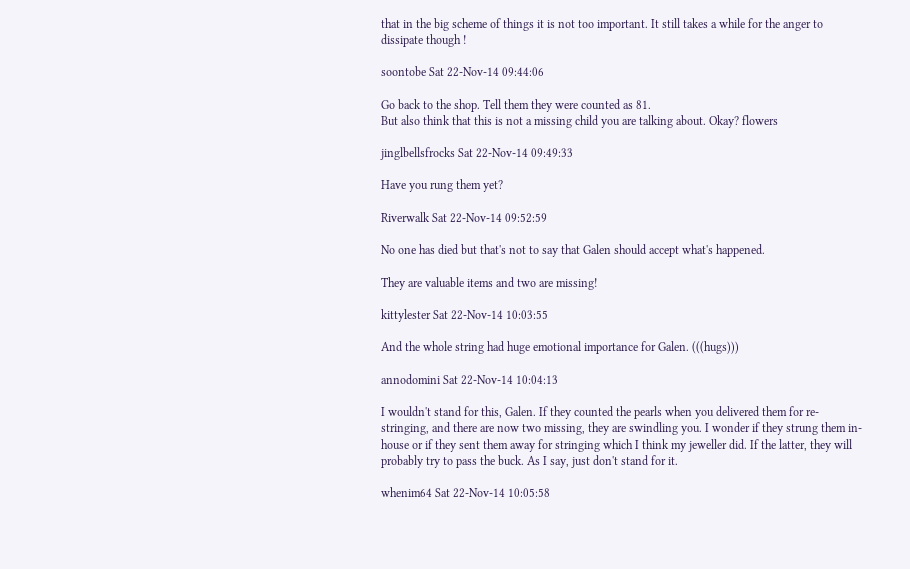that in the big scheme of things it is not too important. It still takes a while for the anger to dissipate though !

soontobe Sat 22-Nov-14 09:44:06

Go back to the shop. Tell them they were counted as 81.
But also think that this is not a missing child you are talking about. Okay? flowers

jinglbellsfrocks Sat 22-Nov-14 09:49:33

Have you rung them yet?

Riverwalk Sat 22-Nov-14 09:52:59

No one has died but that's not to say that Galen should accept what's happened.

They are valuable items and two are missing!

kittylester Sat 22-Nov-14 10:03:55

And the whole string had huge emotional importance for Galen. (((hugs)))

annodomini Sat 22-Nov-14 10:04:13

I wouldn't stand for this, Galen. If they counted the pearls when you delivered them for re-stringing, and there are now two missing, they are swindling you. I wonder if they strung them in-house or if they sent them away for stringing which I think my jeweller did. If the latter, they will probably try to pass the buck. As I say, just don't stand for it.

whenim64 Sat 22-Nov-14 10:05:58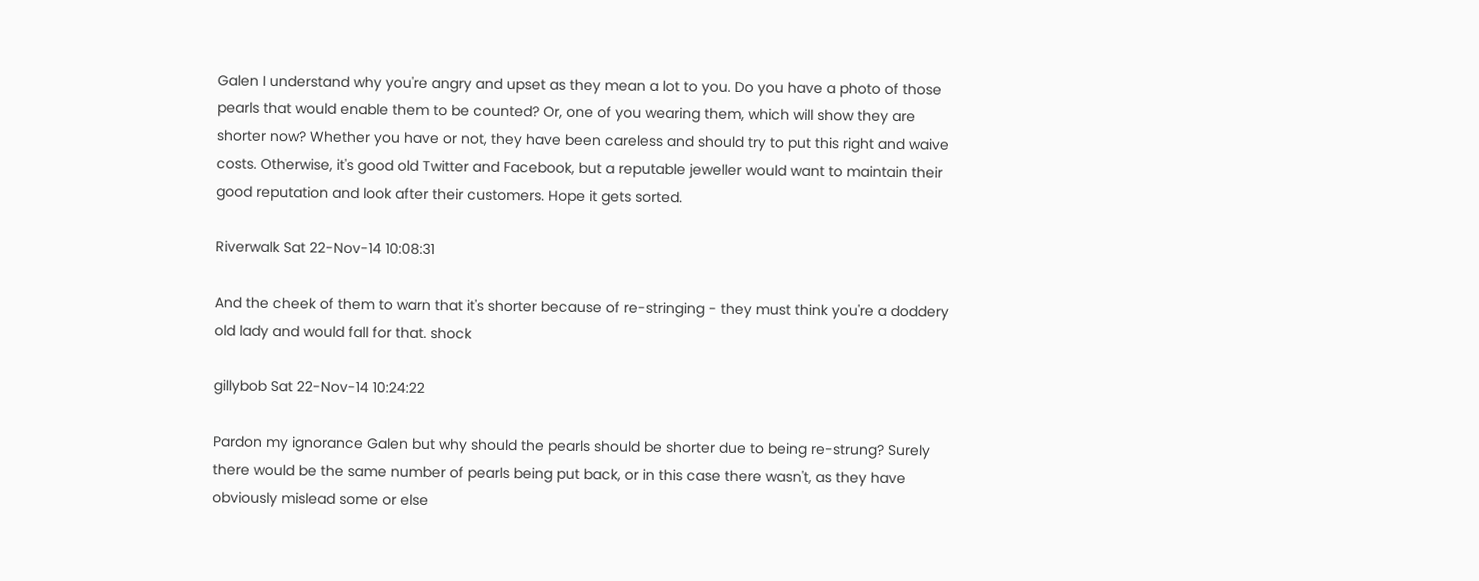Galen I understand why you're angry and upset as they mean a lot to you. Do you have a photo of those pearls that would enable them to be counted? Or, one of you wearing them, which will show they are shorter now? Whether you have or not, they have been careless and should try to put this right and waive costs. Otherwise, it's good old Twitter and Facebook, but a reputable jeweller would want to maintain their good reputation and look after their customers. Hope it gets sorted.

Riverwalk Sat 22-Nov-14 10:08:31

And the cheek of them to warn that it's shorter because of re-stringing - they must think you're a doddery old lady and would fall for that. shock

gillybob Sat 22-Nov-14 10:24:22

Pardon my ignorance Galen but why should the pearls should be shorter due to being re-strung? Surely there would be the same number of pearls being put back, or in this case there wasn't, as they have obviously mislead some or else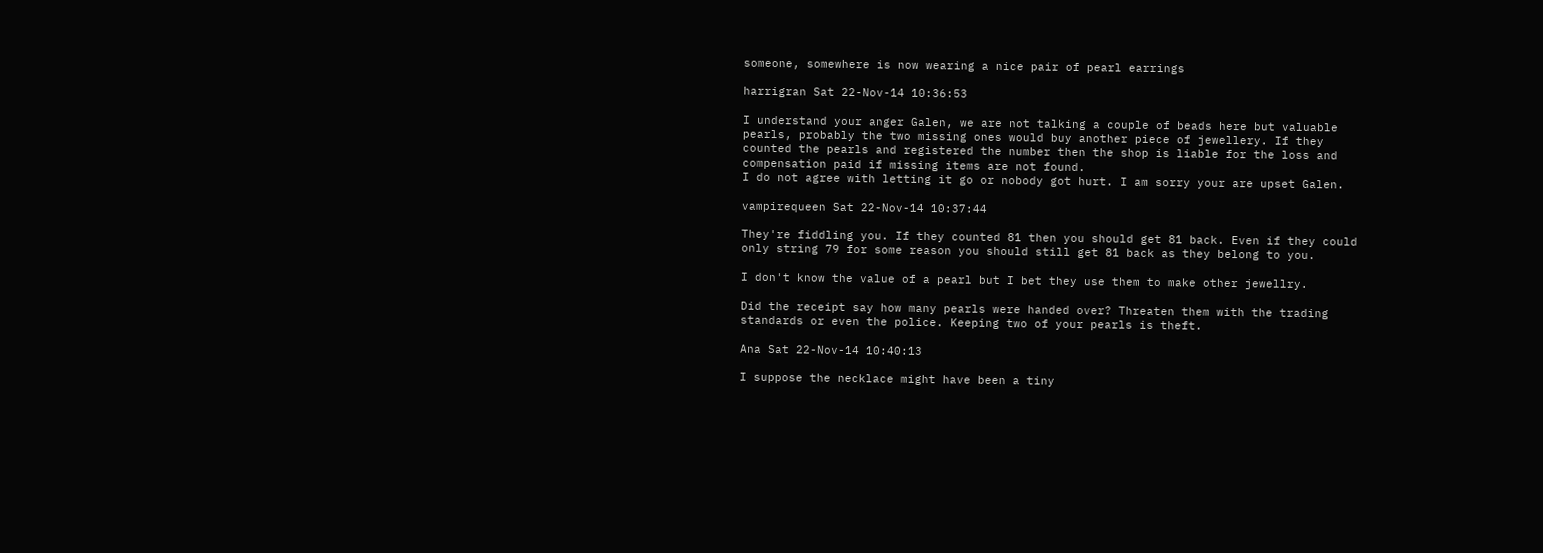someone, somewhere is now wearing a nice pair of pearl earrings

harrigran Sat 22-Nov-14 10:36:53

I understand your anger Galen, we are not talking a couple of beads here but valuable pearls, probably the two missing ones would buy another piece of jewellery. If they counted the pearls and registered the number then the shop is liable for the loss and compensation paid if missing items are not found.
I do not agree with letting it go or nobody got hurt. I am sorry your are upset Galen.

vampirequeen Sat 22-Nov-14 10:37:44

They're fiddling you. If they counted 81 then you should get 81 back. Even if they could only string 79 for some reason you should still get 81 back as they belong to you.

I don't know the value of a pearl but I bet they use them to make other jewellry.

Did the receipt say how many pearls were handed over? Threaten them with the trading standards or even the police. Keeping two of your pearls is theft.

Ana Sat 22-Nov-14 10:40:13

I suppose the necklace might have been a tiny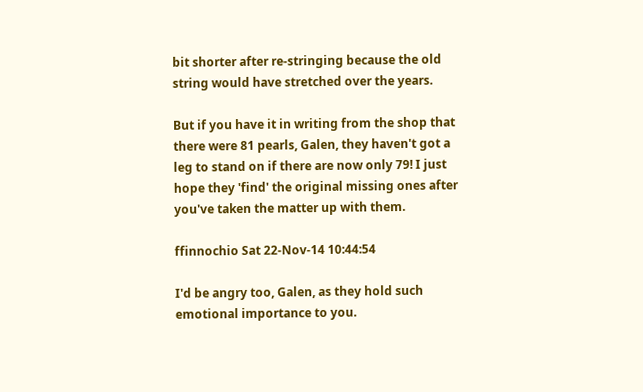bit shorter after re-stringing because the old string would have stretched over the years.

But if you have it in writing from the shop that there were 81 pearls, Galen, they haven't got a leg to stand on if there are now only 79! I just hope they 'find' the original missing ones after you've taken the matter up with them.

ffinnochio Sat 22-Nov-14 10:44:54

I'd be angry too, Galen, as they hold such emotional importance to you.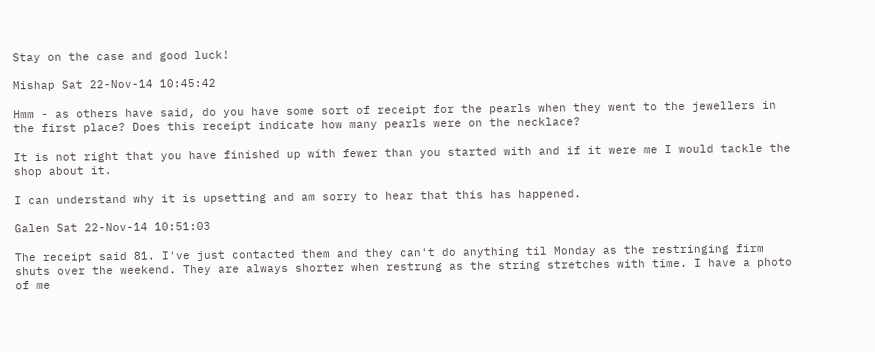Stay on the case and good luck!

Mishap Sat 22-Nov-14 10:45:42

Hmm - as others have said, do you have some sort of receipt for the pearls when they went to the jewellers in the first place? Does this receipt indicate how many pearls were on the necklace?

It is not right that you have finished up with fewer than you started with and if it were me I would tackle the shop about it.

I can understand why it is upsetting and am sorry to hear that this has happened.

Galen Sat 22-Nov-14 10:51:03

The receipt said 81. I've just contacted them and they can't do anything til Monday as the restringing firm shuts over the weekend. They are always shorter when restrung as the string stretches with time. I have a photo of me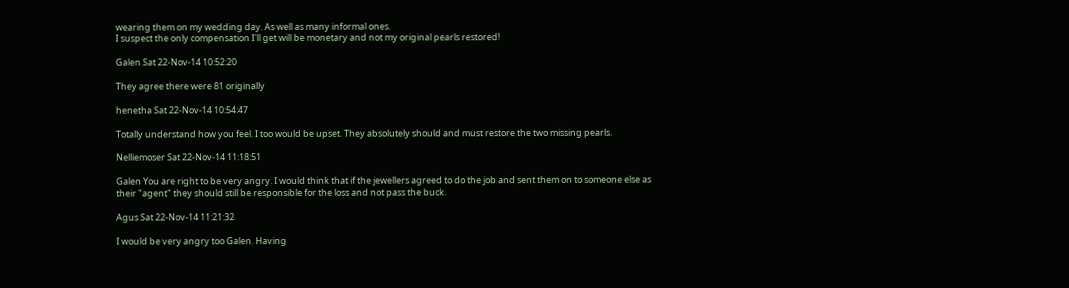wearing them on my wedding day. As well as many informal ones.
I suspect the only compensation I'll get will be monetary and not my original pearls restored!

Galen Sat 22-Nov-14 10:52:20

They agree there were 81 originally

henetha Sat 22-Nov-14 10:54:47

Totally understand how you feel. I too would be upset. They absolutely should and must restore the two missing pearls.

Nelliemoser Sat 22-Nov-14 11:18:51

Galen You are right to be very angry. I would think that if the jewellers agreed to do the job and sent them on to someone else as their "agent" they should still be responsible for the loss and not pass the buck.

Agus Sat 22-Nov-14 11:21:32

I would be very angry too Galen. Having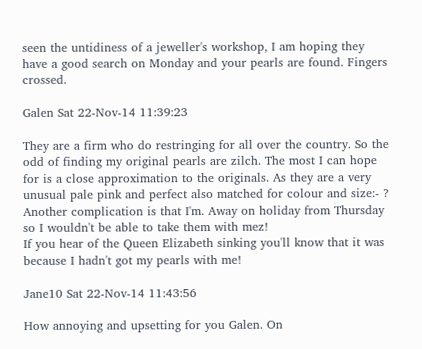seen the untidiness of a jeweller's workshop, I am hoping they have a good search on Monday and your pearls are found. Fingers crossed.

Galen Sat 22-Nov-14 11:39:23

They are a firm who do restringing for all over the country. So the odd of finding my original pearls are zilch. The most I can hope for is a close approximation to the originals. As they are a very unusual pale pink and perfect also matched for colour and size:- ?
Another complication is that I'm. Away on holiday from Thursday so I wouldn't be able to take them with mez!
If you hear of the Queen Elizabeth sinking you'll know that it was because I hadn't got my pearls with me!

Jane10 Sat 22-Nov-14 11:43:56

How annoying and upsetting for you Galen. On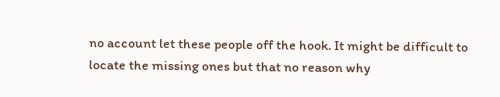no account let these people off the hook. It might be difficult to locate the missing ones but that no reason why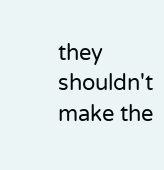they shouldn't make the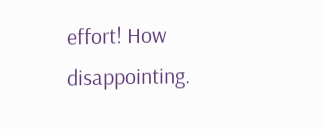effort! How disappointing.